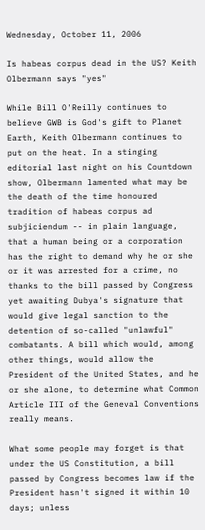Wednesday, October 11, 2006

Is habeas corpus dead in the US? Keith Olbermann says "yes"

While Bill O'Reilly continues to believe GWB is God's gift to Planet Earth, Keith Olbermann continues to put on the heat. In a stinging editorial last night on his Countdown show, Olbermann lamented what may be the death of the time honoured tradition of habeas corpus ad subjiciendum -- in plain language, that a human being or a corporation has the right to demand why he or she or it was arrested for a crime, no thanks to the bill passed by Congress yet awaiting Dubya's signature that would give legal sanction to the detention of so-called "unlawful" combatants. A bill which would, among other things, would allow the President of the United States, and he or she alone, to determine what Common Article III of the Geneval Conventions really means.

What some people may forget is that under the US Constitution, a bill passed by Congress becomes law if the President hasn't signed it within 10 days; unless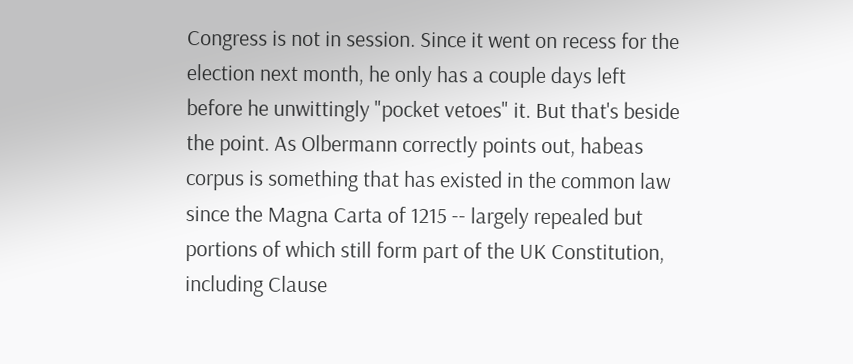Congress is not in session. Since it went on recess for the election next month, he only has a couple days left before he unwittingly "pocket vetoes" it. But that's beside the point. As Olbermann correctly points out, habeas corpus is something that has existed in the common law since the Magna Carta of 1215 -- largely repealed but portions of which still form part of the UK Constitution, including Clause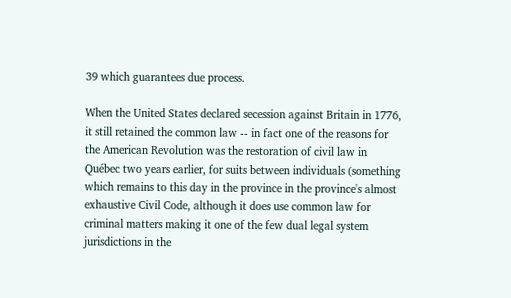39 which guarantees due process.

When the United States declared secession against Britain in 1776, it still retained the common law -- in fact one of the reasons for the American Revolution was the restoration of civil law in Québec two years earlier, for suits between individuals (something which remains to this day in the province in the province's almost exhaustive Civil Code, although it does use common law for criminal matters making it one of the few dual legal system jurisdictions in the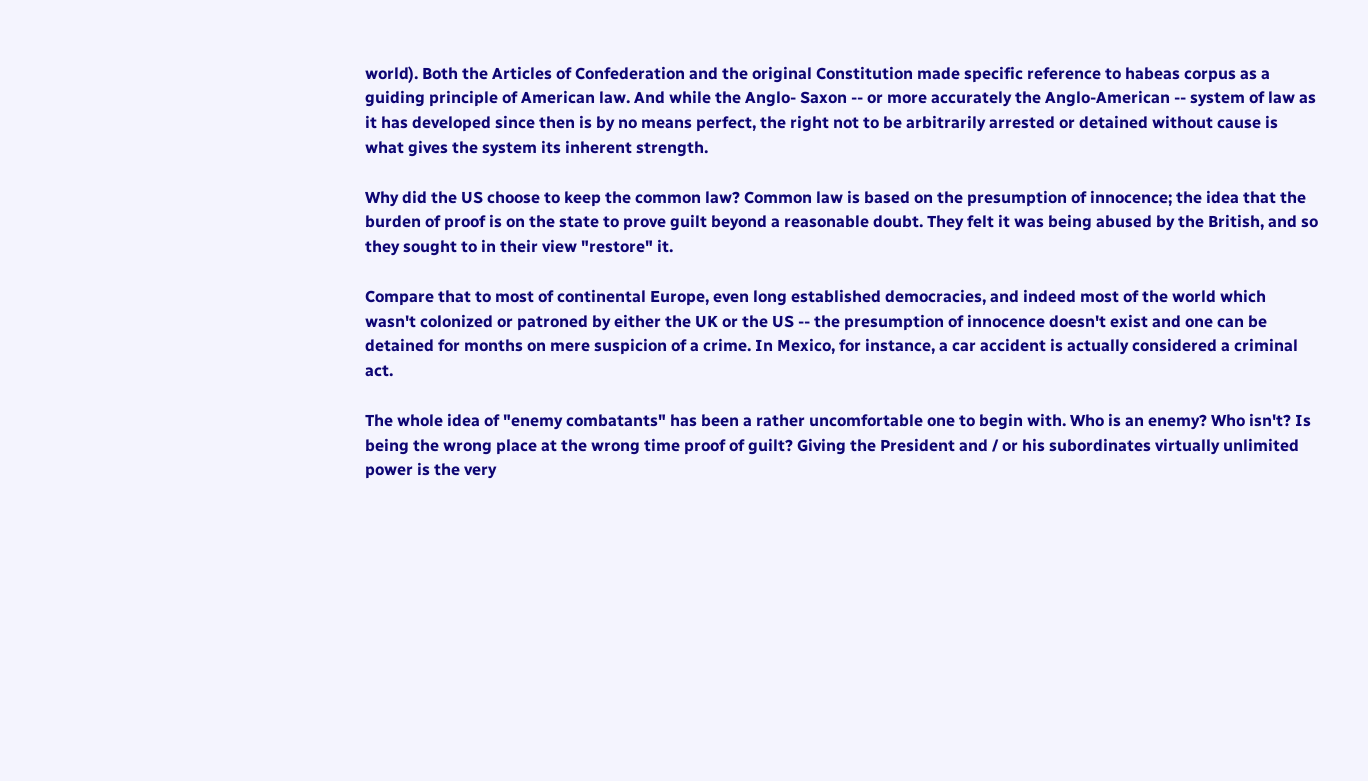world). Both the Articles of Confederation and the original Constitution made specific reference to habeas corpus as a guiding principle of American law. And while the Anglo- Saxon -- or more accurately the Anglo-American -- system of law as it has developed since then is by no means perfect, the right not to be arbitrarily arrested or detained without cause is what gives the system its inherent strength.

Why did the US choose to keep the common law? Common law is based on the presumption of innocence; the idea that the burden of proof is on the state to prove guilt beyond a reasonable doubt. They felt it was being abused by the British, and so they sought to in their view "restore" it.

Compare that to most of continental Europe, even long established democracies, and indeed most of the world which wasn't colonized or patroned by either the UK or the US -- the presumption of innocence doesn't exist and one can be detained for months on mere suspicion of a crime. In Mexico, for instance, a car accident is actually considered a criminal act.

The whole idea of "enemy combatants" has been a rather uncomfortable one to begin with. Who is an enemy? Who isn't? Is being the wrong place at the wrong time proof of guilt? Giving the President and / or his subordinates virtually unlimited power is the very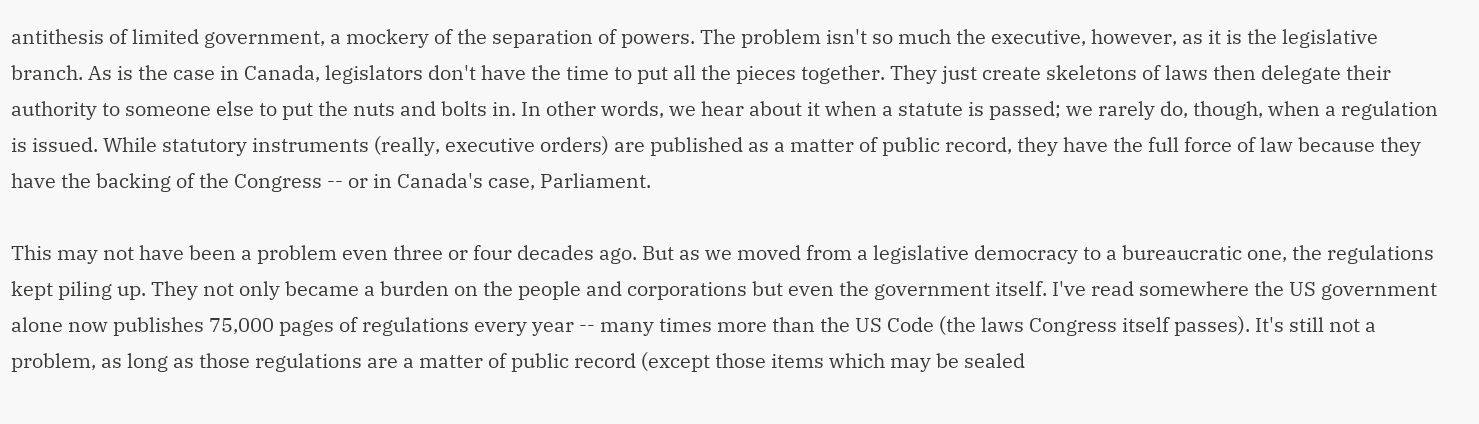antithesis of limited government, a mockery of the separation of powers. The problem isn't so much the executive, however, as it is the legislative branch. As is the case in Canada, legislators don't have the time to put all the pieces together. They just create skeletons of laws then delegate their authority to someone else to put the nuts and bolts in. In other words, we hear about it when a statute is passed; we rarely do, though, when a regulation is issued. While statutory instruments (really, executive orders) are published as a matter of public record, they have the full force of law because they have the backing of the Congress -- or in Canada's case, Parliament.

This may not have been a problem even three or four decades ago. But as we moved from a legislative democracy to a bureaucratic one, the regulations kept piling up. They not only became a burden on the people and corporations but even the government itself. I've read somewhere the US government alone now publishes 75,000 pages of regulations every year -- many times more than the US Code (the laws Congress itself passes). It's still not a problem, as long as those regulations are a matter of public record (except those items which may be sealed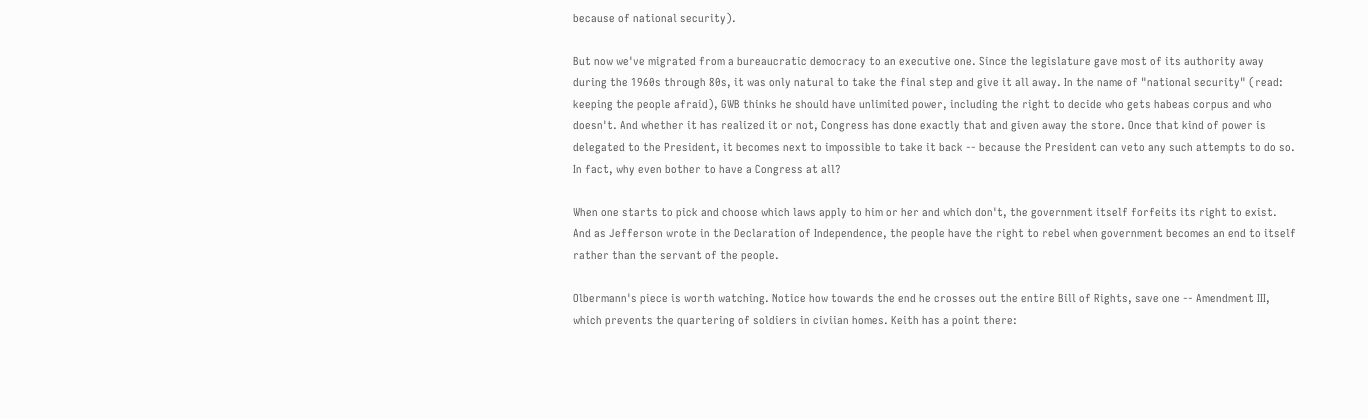because of national security).

But now we've migrated from a bureaucratic democracy to an executive one. Since the legislature gave most of its authority away during the 1960s through 80s, it was only natural to take the final step and give it all away. In the name of "national security" (read: keeping the people afraid), GWB thinks he should have unlimited power, including the right to decide who gets habeas corpus and who doesn't. And whether it has realized it or not, Congress has done exactly that and given away the store. Once that kind of power is delegated to the President, it becomes next to impossible to take it back -- because the President can veto any such attempts to do so. In fact, why even bother to have a Congress at all?

When one starts to pick and choose which laws apply to him or her and which don't, the government itself forfeits its right to exist. And as Jefferson wrote in the Declaration of Independence, the people have the right to rebel when government becomes an end to itself rather than the servant of the people.

Olbermann's piece is worth watching. Notice how towards the end he crosses out the entire Bill of Rights, save one -- Amendment III, which prevents the quartering of soldiers in civiian homes. Keith has a point there: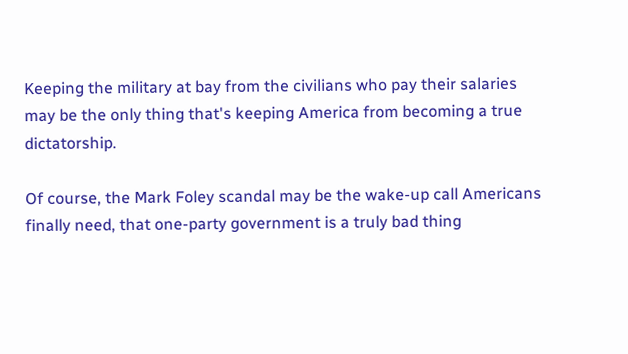Keeping the military at bay from the civilians who pay their salaries may be the only thing that's keeping America from becoming a true dictatorship.

Of course, the Mark Foley scandal may be the wake-up call Americans finally need, that one-party government is a truly bad thing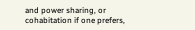and power sharing, or cohabitation if one prefers,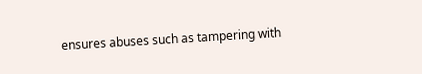ensures abuses such as tampering with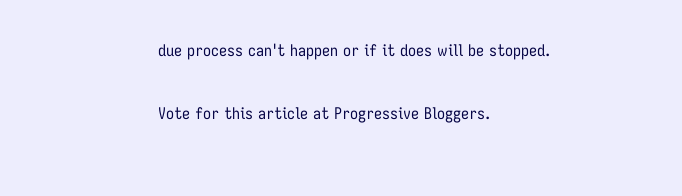due process can't happen or if it does will be stopped.

Vote for this article at Progressive Bloggers.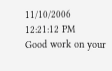11/10/2006 12:21:12 PM
Good work on your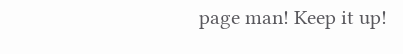page man! Keep it up!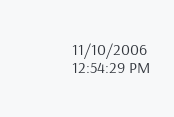11/10/2006 12:54:29 PM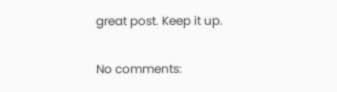great post. Keep it up.

No comments: